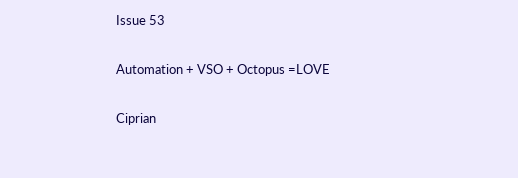Issue 53

Automation + VSO + Octopus =LOVE

Ciprian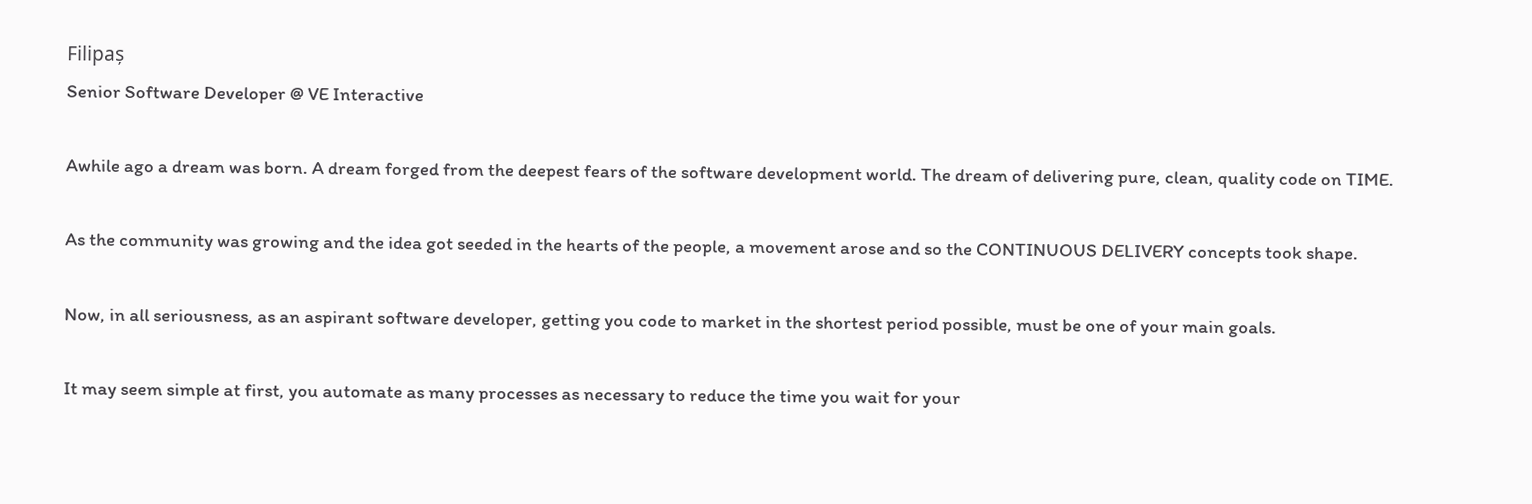Filipaș
Senior Software Developer @ VE Interactive

Awhile ago a dream was born. A dream forged from the deepest fears of the software development world. The dream of delivering pure, clean, quality code on TIME.

As the community was growing and the idea got seeded in the hearts of the people, a movement arose and so the CONTINUOUS DELIVERY concepts took shape.

Now, in all seriousness, as an aspirant software developer, getting you code to market in the shortest period possible, must be one of your main goals.

It may seem simple at first, you automate as many processes as necessary to reduce the time you wait for your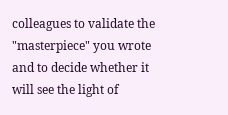colleagues to validate the "masterpiece" you wrote and to decide whether it will see the light of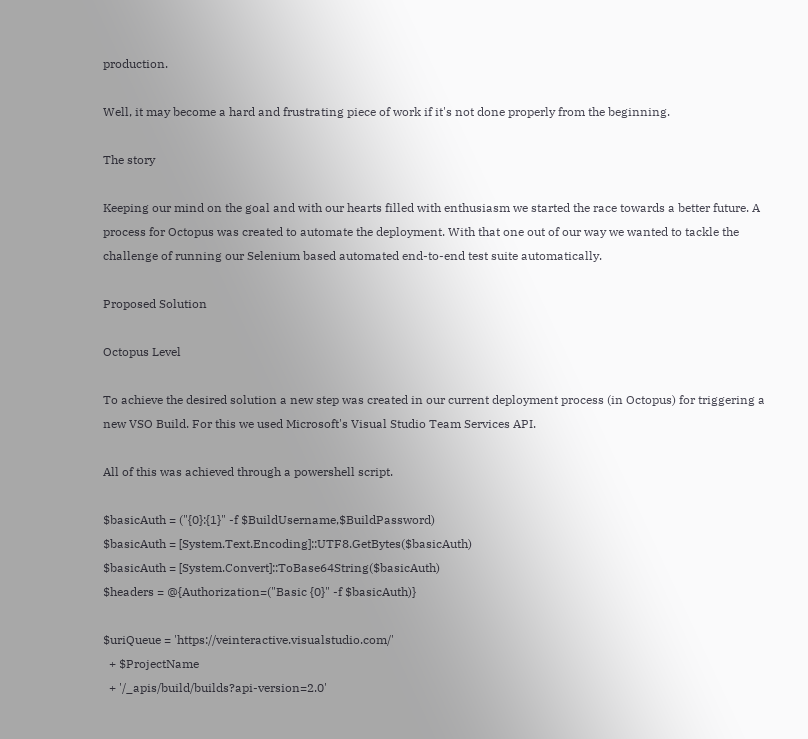production.

Well, it may become a hard and frustrating piece of work if it's not done properly from the beginning.

The story

Keeping our mind on the goal and with our hearts filled with enthusiasm we started the race towards a better future. A process for Octopus was created to automate the deployment. With that one out of our way we wanted to tackle the challenge of running our Selenium based automated end-to-end test suite automatically.

Proposed Solution

Octopus Level

To achieve the desired solution a new step was created in our current deployment process (in Octopus) for triggering a new VSO Build. For this we used Microsoft's Visual Studio Team Services API.

All of this was achieved through a powershell script.

$basicAuth = ("{0}:{1}" -f $BuildUsername,$BuildPassword)
$basicAuth = [System.Text.Encoding]::UTF8.GetBytes($basicAuth)
$basicAuth = [System.Convert]::ToBase64String($basicAuth)
$headers = @{Authorization=("Basic {0}" -f $basicAuth)}

$uriQueue = 'https://veinteractive.visualstudio.com/'
  + $ProjectName
  + '/_apis/build/builds?api-version=2.0'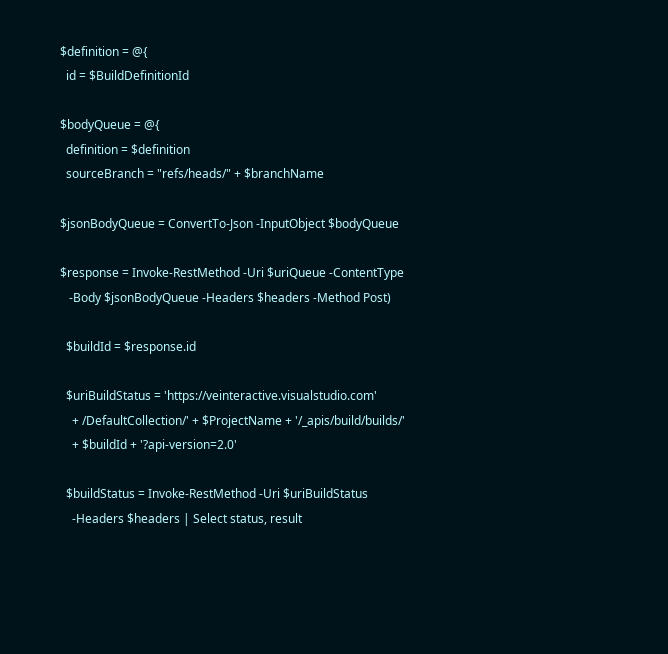$definition = @{
  id = $BuildDefinitionId

$bodyQueue = @{
  definition = $definition
  sourceBranch = "refs/heads/" + $branchName

$jsonBodyQueue = ConvertTo-Json -InputObject $bodyQueue

$response = Invoke-RestMethod -Uri $uriQueue -ContentType
   -Body $jsonBodyQueue -Headers $headers -Method Post)

  $buildId = $response.id

  $uriBuildStatus = 'https://veinteractive.visualstudio.com'
    + /DefaultCollection/' + $ProjectName + '/_apis/build/builds/'
    + $buildId + '?api-version=2.0'

  $buildStatus = Invoke-RestMethod -Uri $uriBuildStatus
    -Headers $headers | Select status, result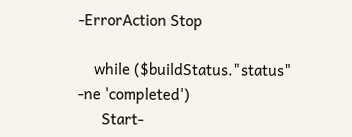-ErrorAction Stop

    while ($buildStatus."status" -ne 'completed')
      Start-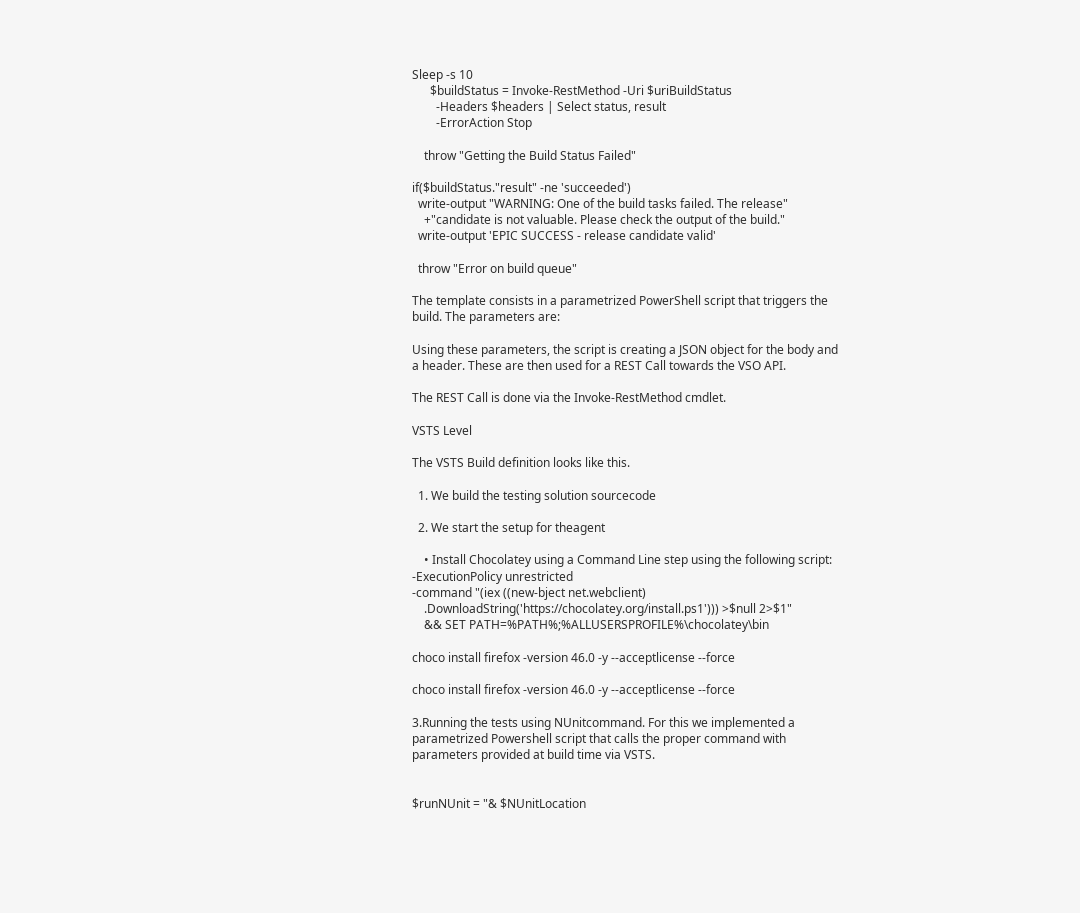Sleep -s 10
      $buildStatus = Invoke-RestMethod -Uri $uriBuildStatus
        -Headers $headers | Select status, result
        -ErrorAction Stop

    throw "Getting the Build Status Failed"

if($buildStatus."result" -ne 'succeeded')
  write-output "WARNING: One of the build tasks failed. The release"
    +"candidate is not valuable. Please check the output of the build."
  write-output 'EPIC SUCCESS - release candidate valid'

  throw "Error on build queue"

The template consists in a parametrized PowerShell script that triggers the build. The parameters are:

Using these parameters, the script is creating a JSON object for the body and a header. These are then used for a REST Call towards the VSO API.

The REST Call is done via the Invoke-RestMethod cmdlet.

VSTS Level

The VSTS Build definition looks like this.

  1. We build the testing solution sourcecode

  2. We start the setup for theagent

    • Install Chocolatey using a Command Line step using the following script:
-ExecutionPolicy unrestricted
-command "(iex ((new-bject net.webclient)
    .DownloadString('https://chocolatey.org/install.ps1'))) >$null 2>$1"
    && SET PATH=%PATH%;%ALLUSERSPROFILE%\chocolatey\bin

choco install firefox -version 46.0 -y --acceptlicense --force

choco install firefox -version 46.0 -y --acceptlicense --force

3.Running the tests using NUnitcommand. For this we implemented a parametrized Powershell script that calls the proper command with parameters provided at build time via VSTS.


$runNUnit = "& $NUnitLocation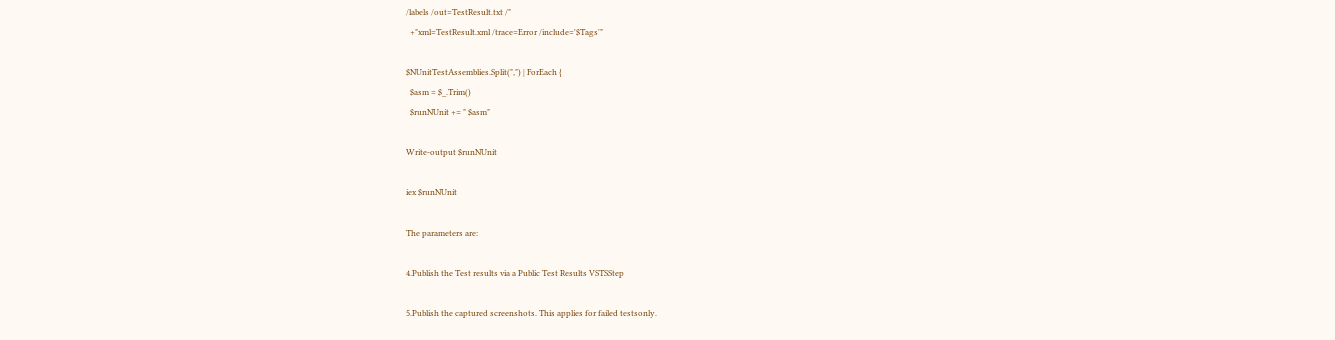/labels /out=TestResult.txt /"
  +"xml=TestResult.xml /trace=Error /include='$Tags'"

$NUnitTestAssemblies.Split(",") | ForEach {
  $asm = $_.Trim()
  $runNUnit += " $asm"

Write-output $runNUnit

iex $runNUnit

The parameters are:

4.Publish the Test results via a Public Test Results VSTSStep

5.Publish the captured screenshots. This applies for failed testsonly.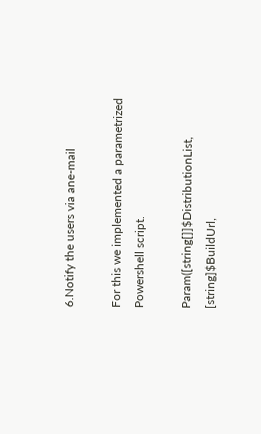6.Notify the users via ane-mail

For this we implemented a parametrized Powershell script.

Param([string[]]$DistributionList, [string]$BuildUrl,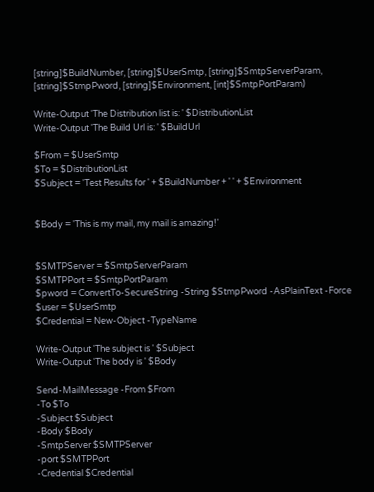[string]$BuildNumber, [string]$UserSmtp, [string]$SmtpServerParam, [string]$StmpPword, [string]$Environment, [int]$SmtpPortParam)

Write-Output 'The Distribution list is: ' $DistributionList
Write-Output 'The Build Url is: ' $BuildUrl

$From = $UserSmtp
$To = $DistributionList
$Subject = 'Test Results for ' + $BuildNumber + ' ' + $Environment


$Body = 'This is my mail, my mail is amazing!'


$SMTPServer = $SmtpServerParam
$SMTPPort = $SmtpPortParam
$pword = ConvertTo-SecureString -String $StmpPword -AsPlainText -Force
$user = $UserSmtp
$Credential = New-Object -TypeName

Write-Output 'The subject is ' $Subject
Write-Output 'The body is ' $Body

Send-MailMessage -From $From
-To $To
-Subject $Subject
-Body $Body
-SmtpServer $SMTPServer
-port $SMTPPort
-Credential $Credential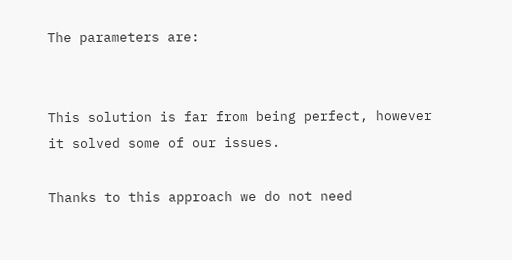The parameters are:


This solution is far from being perfect, however it solved some of our issues.

Thanks to this approach we do not need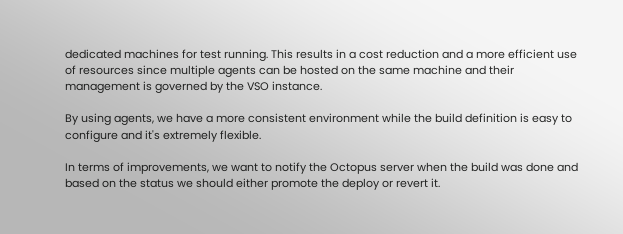dedicated machines for test running. This results in a cost reduction and a more efficient use of resources since multiple agents can be hosted on the same machine and their management is governed by the VSO instance.

By using agents, we have a more consistent environment while the build definition is easy to configure and it's extremely flexible.

In terms of improvements, we want to notify the Octopus server when the build was done and based on the status we should either promote the deploy or revert it.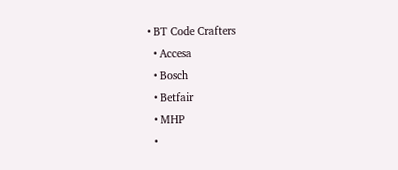• BT Code Crafters
  • Accesa
  • Bosch
  • Betfair
  • MHP
  •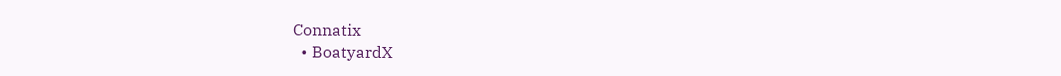Connatix
  • BoatyardX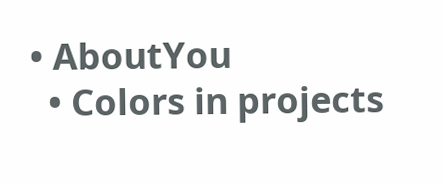• AboutYou
  • Colors in projects